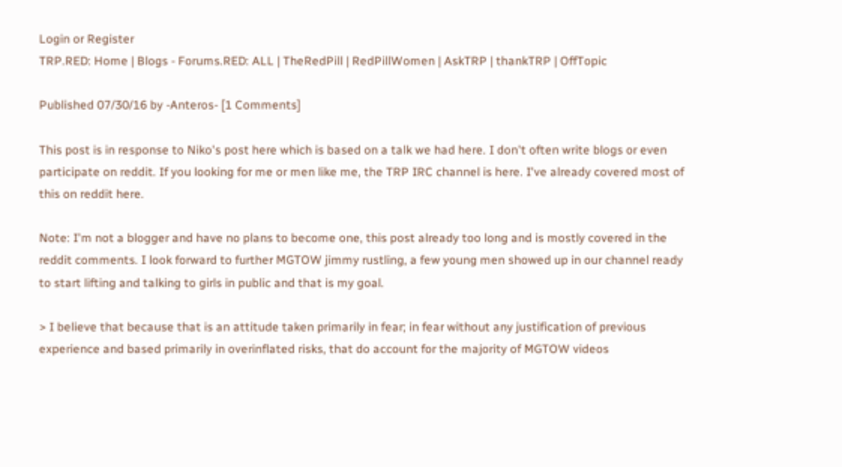Login or Register
TRP.RED: Home | Blogs - Forums.RED: ALL | TheRedPill | RedPillWomen | AskTRP | thankTRP | OffTopic

Published 07/30/16 by -Anteros- [1 Comments]

This post is in response to Niko's post here which is based on a talk we had here. I don't often write blogs or even participate on reddit. If you looking for me or men like me, the TRP IRC channel is here. I've already covered most of this on reddit here.

Note: I'm not a blogger and have no plans to become one, this post already too long and is mostly covered in the reddit comments. I look forward to further MGTOW jimmy rustling, a few young men showed up in our channel ready to start lifting and talking to girls in public and that is my goal.

> I believe that because that is an attitude taken primarily in fear; in fear without any justification of previous experience and based primarily in overinflated risks, that do account for the majority of MGTOW videos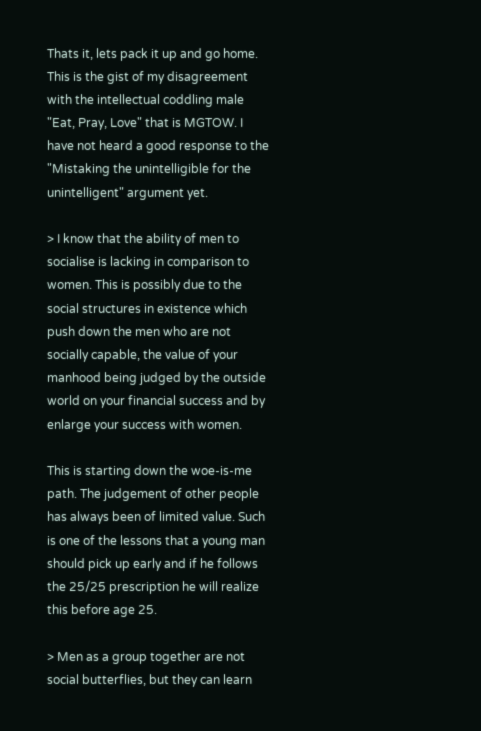Thats it, lets pack it up and go home. This is the gist of my disagreement with the intellectual coddling male "Eat, Pray, Love" that is MGTOW. I have not heard a good response to the "Mistaking the unintelligible for the unintelligent" argument yet.

> I know that the ability of men to socialise is lacking in comparison to women. This is possibly due to the social structures in existence which push down the men who are not socially capable, the value of your manhood being judged by the outside world on your financial success and by enlarge your success with women.

This is starting down the woe-is-me path. The judgement of other people has always been of limited value. Such is one of the lessons that a young man should pick up early and if he follows the 25/25 prescription he will realize this before age 25.

> Men as a group together are not social butterflies, but they can learn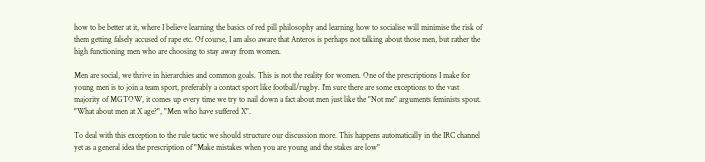how to be better at it, where I believe learning the basics of red pill philosophy and learning how to socialise will minimise the risk of them getting falsely accused of rape etc. Of course, I am also aware that Anteros is perhaps not talking about those men, but rather the high functioning men who are choosing to stay away from women.

Men are social, we thrive in hierarchies and common goals. This is not the reality for women. One of the prescriptions I make for young men is to join a team sport, preferably a contact sport like football/rugby. I'm sure there are some exceptions to the vast majority of MGTOW, it comes up every time we try to nail down a fact about men just like the "Not me" arguments feminists spout. "What about men at X age?", "Men who have suffered X".

To deal with this exception to the rule tactic we should structure our discussion more. This happens automatically in the IRC channel yet as a general idea the prescription of "Make mistakes when you are young and the stakes are low"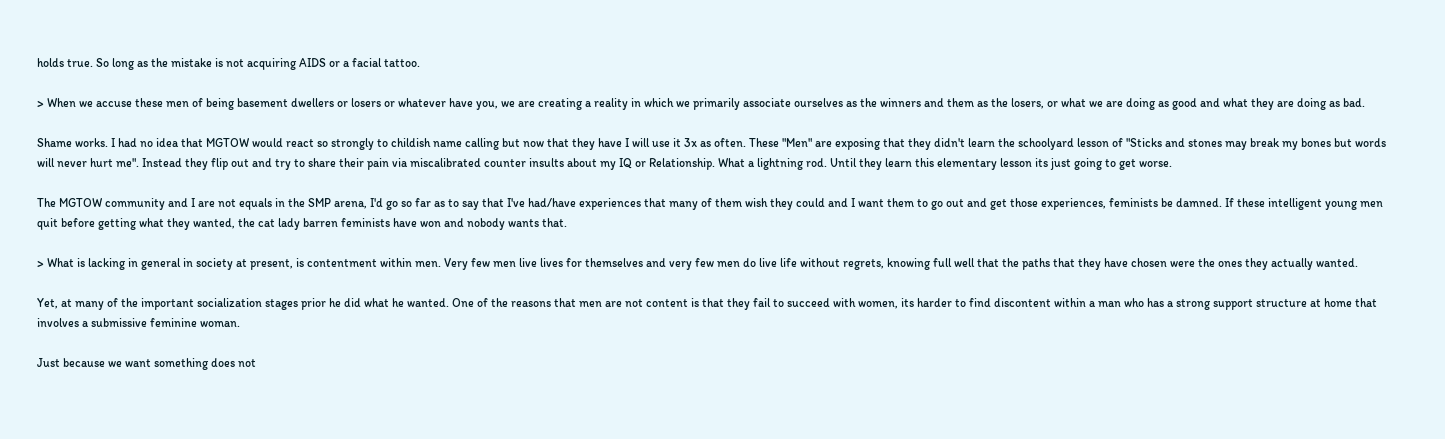holds true. So long as the mistake is not acquiring AIDS or a facial tattoo.

> When we accuse these men of being basement dwellers or losers or whatever have you, we are creating a reality in which we primarily associate ourselves as the winners and them as the losers, or what we are doing as good and what they are doing as bad.

Shame works. I had no idea that MGTOW would react so strongly to childish name calling but now that they have I will use it 3x as often. These "Men" are exposing that they didn't learn the schoolyard lesson of "Sticks and stones may break my bones but words will never hurt me". Instead they flip out and try to share their pain via miscalibrated counter insults about my IQ or Relationship. What a lightning rod. Until they learn this elementary lesson its just going to get worse.

The MGTOW community and I are not equals in the SMP arena, I'd go so far as to say that I've had/have experiences that many of them wish they could and I want them to go out and get those experiences, feminists be damned. If these intelligent young men quit before getting what they wanted, the cat lady barren feminists have won and nobody wants that.

> What is lacking in general in society at present, is contentment within men. Very few men live lives for themselves and very few men do live life without regrets, knowing full well that the paths that they have chosen were the ones they actually wanted.

Yet, at many of the important socialization stages prior he did what he wanted. One of the reasons that men are not content is that they fail to succeed with women, its harder to find discontent within a man who has a strong support structure at home that involves a submissive feminine woman.

Just because we want something does not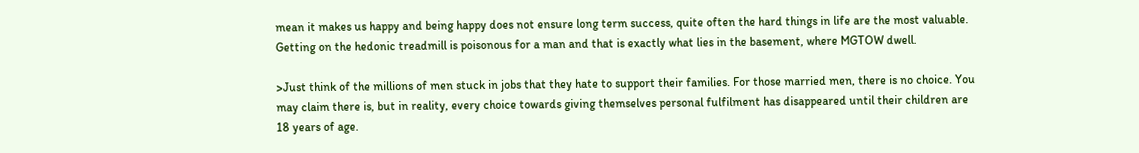mean it makes us happy and being happy does not ensure long term success, quite often the hard things in life are the most valuable. Getting on the hedonic treadmill is poisonous for a man and that is exactly what lies in the basement, where MGTOW dwell.

>Just think of the millions of men stuck in jobs that they hate to support their families. For those married men, there is no choice. You may claim there is, but in reality, every choice towards giving themselves personal fulfilment has disappeared until their children are 18 years of age.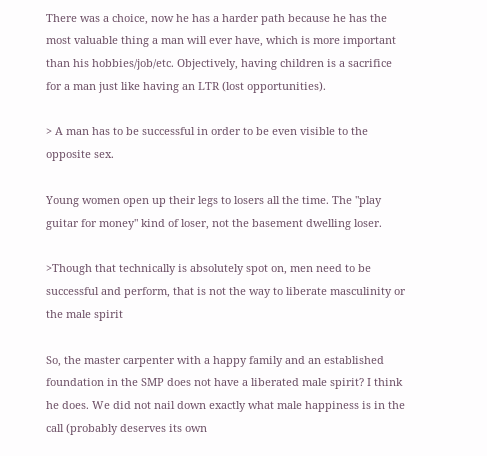There was a choice, now he has a harder path because he has the most valuable thing a man will ever have, which is more important than his hobbies/job/etc. Objectively, having children is a sacrifice for a man just like having an LTR (lost opportunities).

> A man has to be successful in order to be even visible to the opposite sex.

Young women open up their legs to losers all the time. The "play guitar for money" kind of loser, not the basement dwelling loser.

>Though that technically is absolutely spot on, men need to be successful and perform, that is not the way to liberate masculinity or the male spirit

So, the master carpenter with a happy family and an established foundation in the SMP does not have a liberated male spirit? I think he does. We did not nail down exactly what male happiness is in the call (probably deserves its own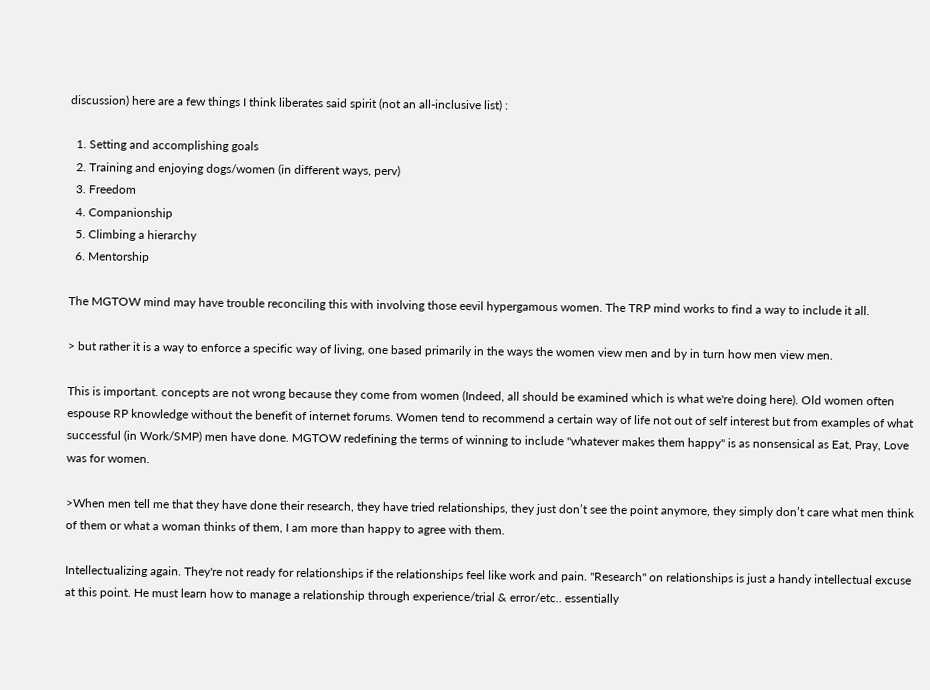discussion) here are a few things I think liberates said spirit (not an all-inclusive list) :

  1. Setting and accomplishing goals
  2. Training and enjoying dogs/women (in different ways, perv)
  3. Freedom
  4. Companionship
  5. Climbing a hierarchy
  6. Mentorship

The MGTOW mind may have trouble reconciling this with involving those eevil hypergamous women. The TRP mind works to find a way to include it all.

> but rather it is a way to enforce a specific way of living, one based primarily in the ways the women view men and by in turn how men view men.

This is important. concepts are not wrong because they come from women (Indeed, all should be examined which is what we're doing here). Old women often espouse RP knowledge without the benefit of internet forums. Women tend to recommend a certain way of life not out of self interest but from examples of what successful (in Work/SMP) men have done. MGTOW redefining the terms of winning to include "whatever makes them happy" is as nonsensical as Eat, Pray, Love was for women.

>When men tell me that they have done their research, they have tried relationships, they just don’t see the point anymore, they simply don’t care what men think of them or what a woman thinks of them, I am more than happy to agree with them.

Intellectualizing again. They're not ready for relationships if the relationships feel like work and pain. "Research" on relationships is just a handy intellectual excuse at this point. He must learn how to manage a relationship through experience/trial & error/etc.. essentially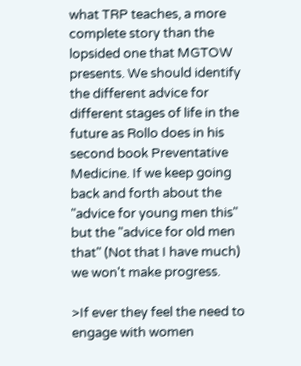what TRP teaches, a more complete story than the lopsided one that MGTOW presents. We should identify the different advice for different stages of life in the future as Rollo does in his second book Preventative Medicine. If we keep going back and forth about the "advice for young men this" but the "advice for old men that" (Not that I have much) we won't make progress.

>If ever they feel the need to engage with women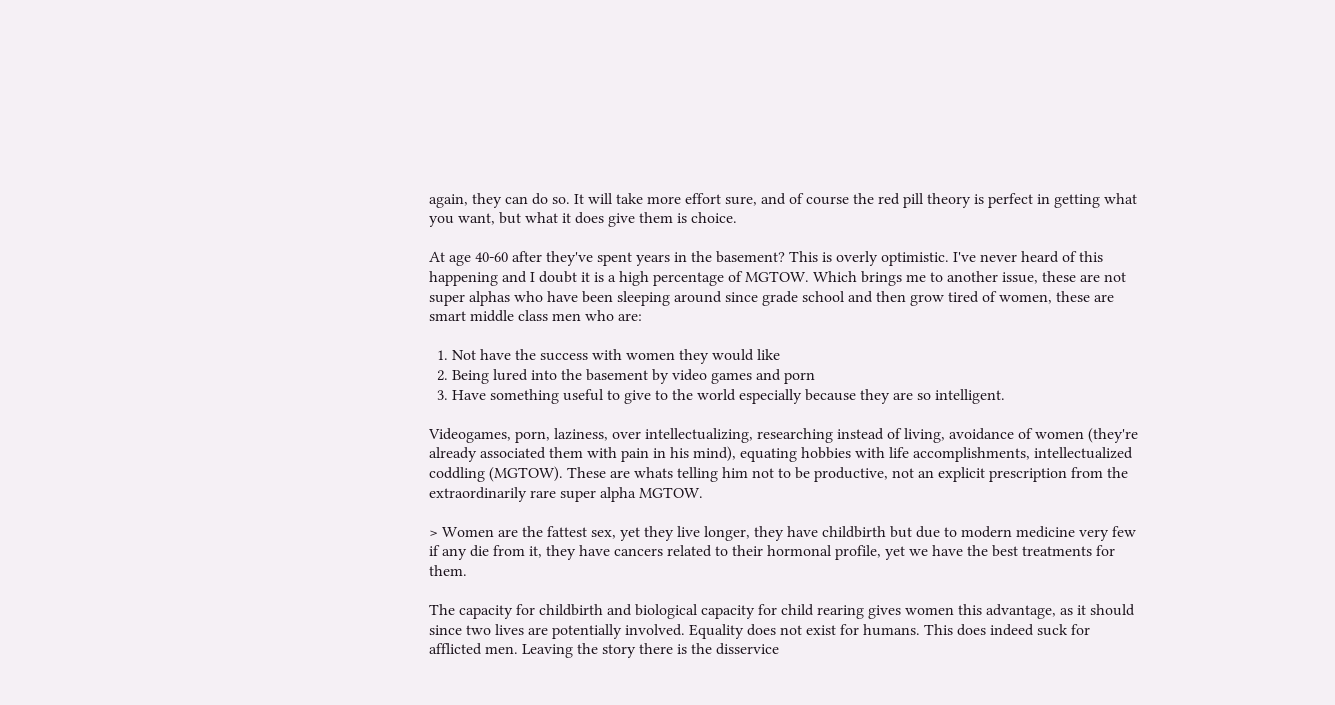again, they can do so. It will take more effort sure, and of course the red pill theory is perfect in getting what you want, but what it does give them is choice.

At age 40-60 after they've spent years in the basement? This is overly optimistic. I've never heard of this happening and I doubt it is a high percentage of MGTOW. Which brings me to another issue, these are not super alphas who have been sleeping around since grade school and then grow tired of women, these are smart middle class men who are:

  1. Not have the success with women they would like
  2. Being lured into the basement by video games and porn
  3. Have something useful to give to the world especially because they are so intelligent.

Videogames, porn, laziness, over intellectualizing, researching instead of living, avoidance of women (they're already associated them with pain in his mind), equating hobbies with life accomplishments, intellectualized coddling (MGTOW). These are whats telling him not to be productive, not an explicit prescription from the extraordinarily rare super alpha MGTOW.

> Women are the fattest sex, yet they live longer, they have childbirth but due to modern medicine very few if any die from it, they have cancers related to their hormonal profile, yet we have the best treatments for them.

The capacity for childbirth and biological capacity for child rearing gives women this advantage, as it should since two lives are potentially involved. Equality does not exist for humans. This does indeed suck for afflicted men. Leaving the story there is the disservice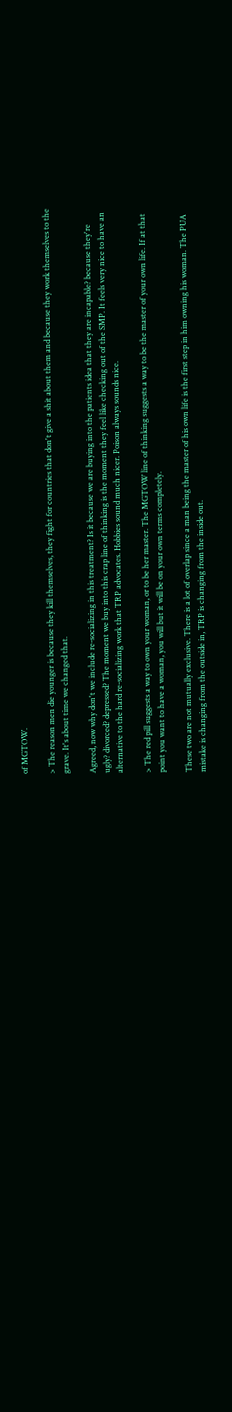of MGTOW.

> The reason men die younger is because they kill themselves, they fight for countries that don't give a shit about them and because they work themselves to the grave. It's about time we changed that.

Agreed, now why don't we include re-socializing in this treatment? Is it because we are buying into the patients idea that they are incapable? because they're ugly? divorced? depressed? The moment we buy into this crap line of thinking is the moment they feel like checking out of the SMP. It feels very nice to have an alternative to the hard re-socializing work that TRP advocates. Hobbies sound much nicer. Poison always sounds nice.

> The red pill suggests a way to own your woman, or to be her master. The MGTOW line of thinking suggests a way to be the master of your own life. If at that point you want to have a woman, you will but it will be on your own terms completely.

These two are not mutually exclusive. There is a lot of overlap since a man being the master of his own life is the first step in him owning his woman. The PUA mistake is changing from the outside in, TRP is changing from the inside out.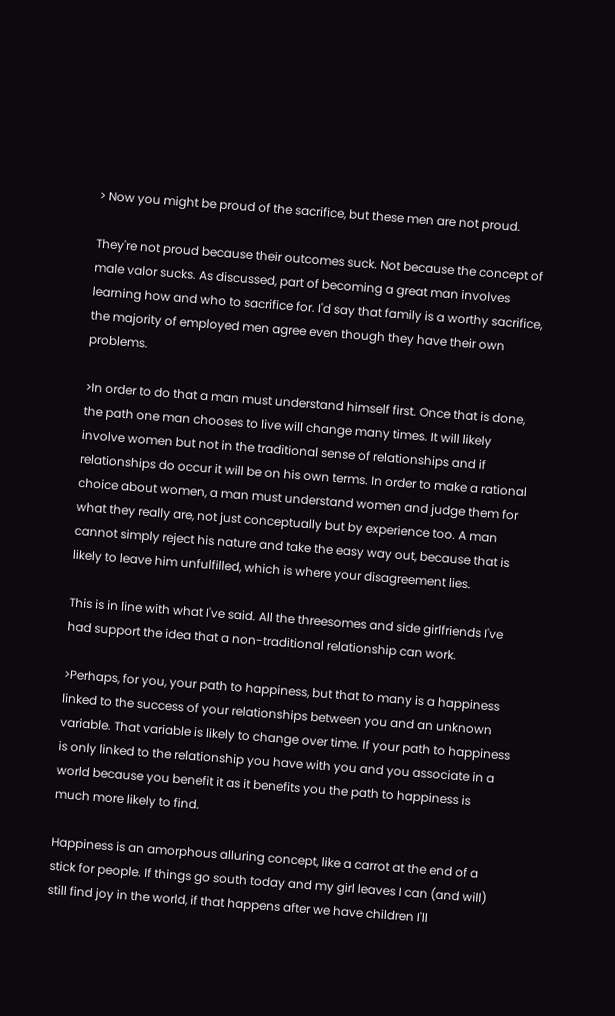> Now you might be proud of the sacrifice, but these men are not proud.

They're not proud because their outcomes suck. Not because the concept of male valor sucks. As discussed, part of becoming a great man involves learning how and who to sacrifice for. I'd say that family is a worthy sacrifice, the majority of employed men agree even though they have their own problems.

>In order to do that a man must understand himself first. Once that is done, the path one man chooses to live will change many times. It will likely involve women but not in the traditional sense of relationships and if relationships do occur it will be on his own terms. In order to make a rational choice about women, a man must understand women and judge them for what they really are, not just conceptually but by experience too. A man cannot simply reject his nature and take the easy way out, because that is likely to leave him unfulfilled, which is where your disagreement lies.

This is in line with what I've said. All the threesomes and side girlfriends I've had support the idea that a non-traditional relationship can work.

>Perhaps, for you, your path to happiness, but that to many is a happiness linked to the success of your relationships between you and an unknown variable. That variable is likely to change over time. If your path to happiness is only linked to the relationship you have with you and you associate in a world because you benefit it as it benefits you the path to happiness is much more likely to find.

Happiness is an amorphous alluring concept, like a carrot at the end of a stick for people. If things go south today and my girl leaves I can (and will) still find joy in the world, if that happens after we have children I'll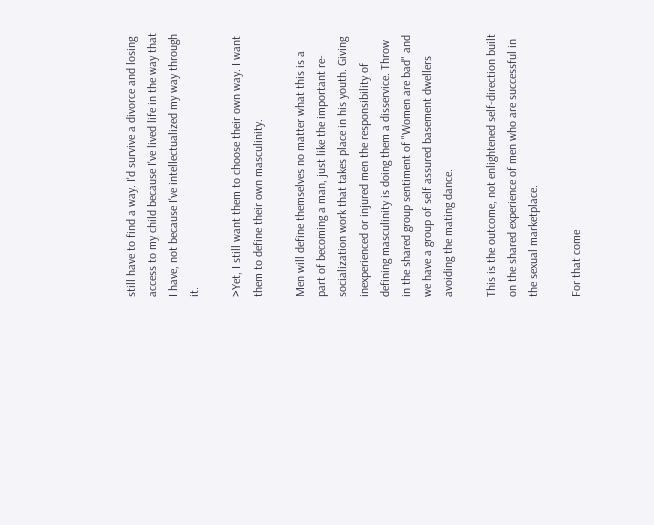still have to find a way. I'd survive a divorce and losing access to my child because I've lived life in the way that I have, not because I've intellectualized my way through it.

>Yet, I still want them to choose their own way. I want them to define their own masculinity.

Men will define themselves no matter what this is a part of becoming a man, just like the important re-socialization work that takes place in his youth. Giving inexperienced or injured men the responsibility of defining masculinity is doing them a disservice. Throw in the shared group sentiment of "Women are bad" and we have a group of self assured basement dwellers avoiding the mating dance.

This is the outcome, not enlightened self-direction built on the shared experience of men who are successful in the sexual marketplace.

For that come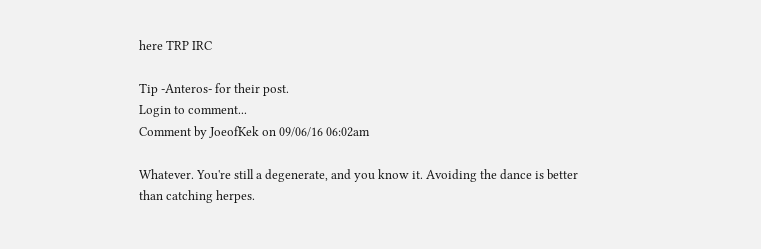here TRP IRC

Tip -Anteros- for their post.
Login to comment...
Comment by JoeofKek on 09/06/16 06:02am

Whatever. You're still a degenerate, and you know it. Avoiding the dance is better than catching herpes.